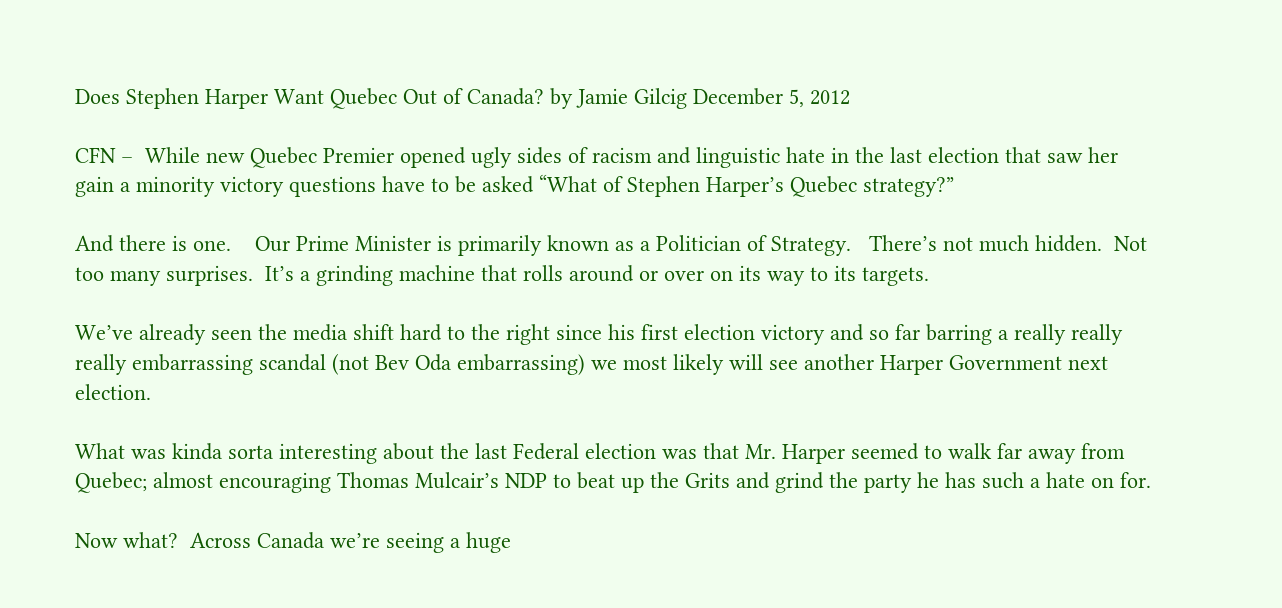Does Stephen Harper Want Quebec Out of Canada? by Jamie Gilcig December 5, 2012

CFN –  While new Quebec Premier opened ugly sides of racism and linguistic hate in the last election that saw her gain a minority victory questions have to be asked “What of Stephen Harper’s Quebec strategy?”

And there is one.    Our Prime Minister is primarily known as a Politician of Strategy.   There’s not much hidden.  Not too many surprises.  It’s a grinding machine that rolls around or over on its way to its targets.

We’ve already seen the media shift hard to the right since his first election victory and so far barring a really really really embarrassing scandal (not Bev Oda embarrassing) we most likely will see another Harper Government next election.

What was kinda sorta interesting about the last Federal election was that Mr. Harper seemed to walk far away from Quebec; almost encouraging Thomas Mulcair’s NDP to beat up the Grits and grind the party he has such a hate on for.

Now what?  Across Canada we’re seeing a huge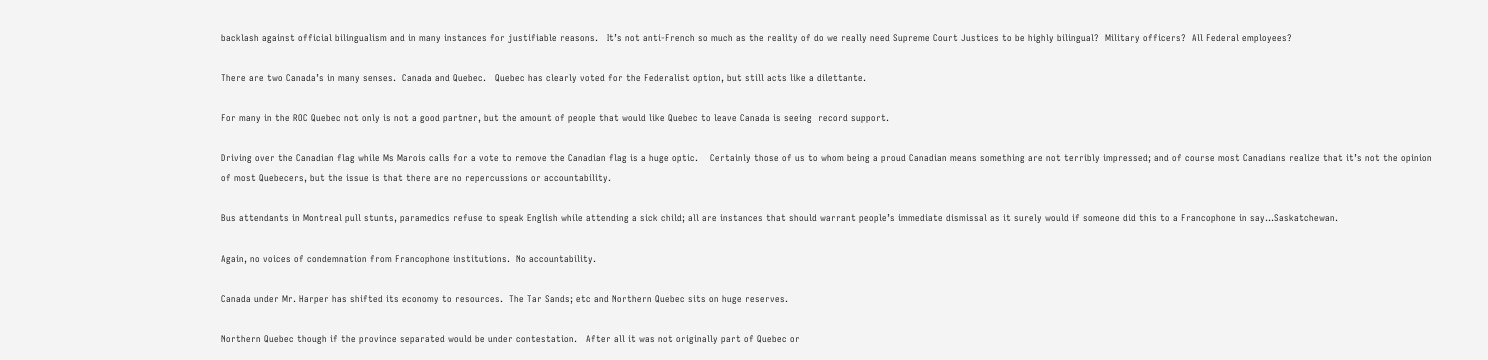backlash against official bilingualism and in many instances for justifiable reasons.   It’s not anti-French so much as the reality of do we really need Supreme Court Justices to be highly bilingual?  Military officers?  All Federal employees?

There are two Canada’s in many senses.  Canada and Quebec.   Quebec has clearly voted for the Federalist option, but still acts like a dilettante.

For many in the ROC Quebec not only is not a good partner, but the amount of people that would like Quebec to leave Canada is seeing  record support.

Driving over the Canadian flag while Ms Marois calls for a vote to remove the Canadian flag is a huge optic.    Certainly those of us to whom being a proud Canadian means something are not terribly impressed; and of course most Canadians realize that it’s not the opinion of most Quebecers, but the issue is that there are no repercussions or accountability.

Bus attendants in Montreal pull stunts, paramedics refuse to speak English while attending a sick child; all are instances that should warrant people’s immediate dismissal as it surely would if someone did this to a Francophone in say…Saskatchewan.

Again, no voices of condemnation from Francophone institutions.  No accountability.

Canada under Mr. Harper has shifted its economy to resources.  The Tar Sands; etc and Northern Quebec sits on huge reserves.

Northern Quebec though if the province separated would be under contestation.   After all it was not originally part of Quebec or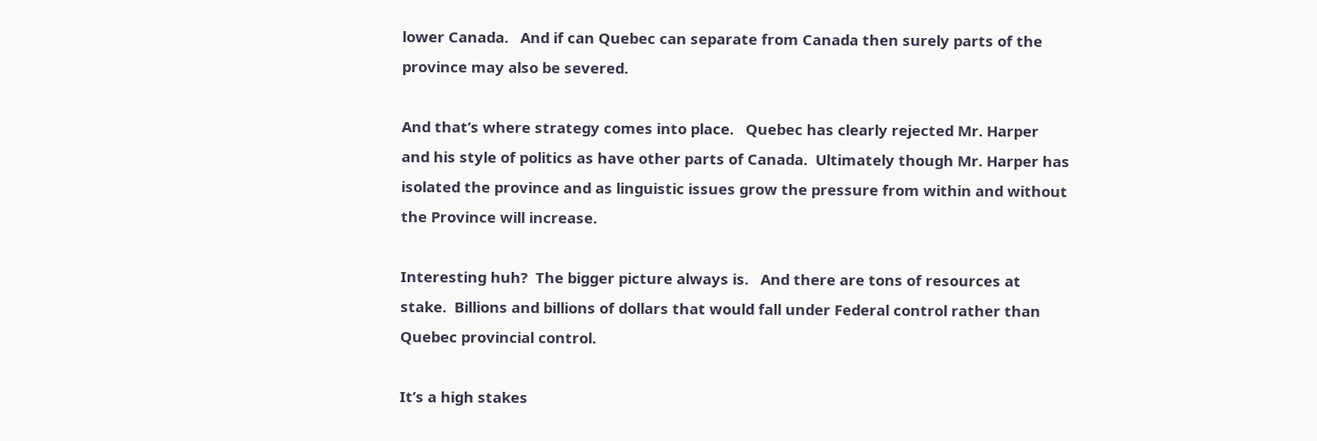lower Canada.   And if can Quebec can separate from Canada then surely parts of the province may also be severed.

And that’s where strategy comes into place.   Quebec has clearly rejected Mr. Harper and his style of politics as have other parts of Canada.  Ultimately though Mr. Harper has isolated the province and as linguistic issues grow the pressure from within and without the Province will increase.

Interesting huh?  The bigger picture always is.   And there are tons of resources at stake.  Billions and billions of dollars that would fall under Federal control rather than Quebec provincial control.

It’s a high stakes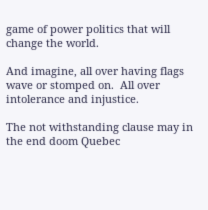game of power politics that will change the world.

And imagine, all over having flags wave or stomped on.  All over intolerance and injustice.

The not withstanding clause may in the end doom Quebec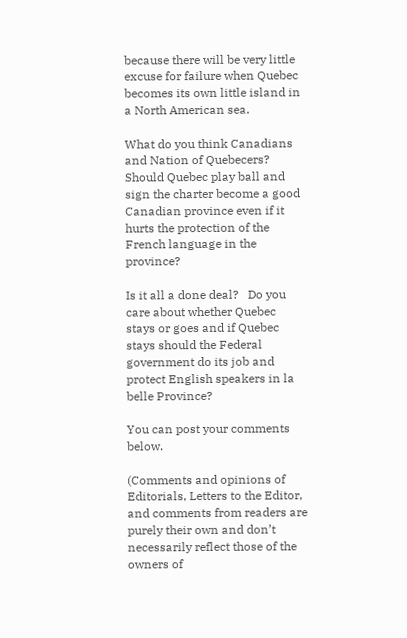because there will be very little excuse for failure when Quebec becomes its own little island in a North American sea.

What do you think Canadians and Nation of Quebecers?      Should Quebec play ball and sign the charter become a good Canadian province even if it hurts the protection of the French language in the province?

Is it all a done deal?   Do you care about whether Quebec stays or goes and if Quebec stays should the Federal government do its job and protect English speakers in la belle Province?

You can post your comments below.

(Comments and opinions of Editorials, Letters to the Editor, and comments from readers are purely their own and don’t necessarily reflect those of the owners of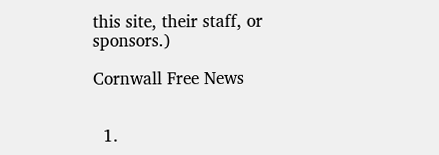this site, their staff, or sponsors.)

Cornwall Free News


  1.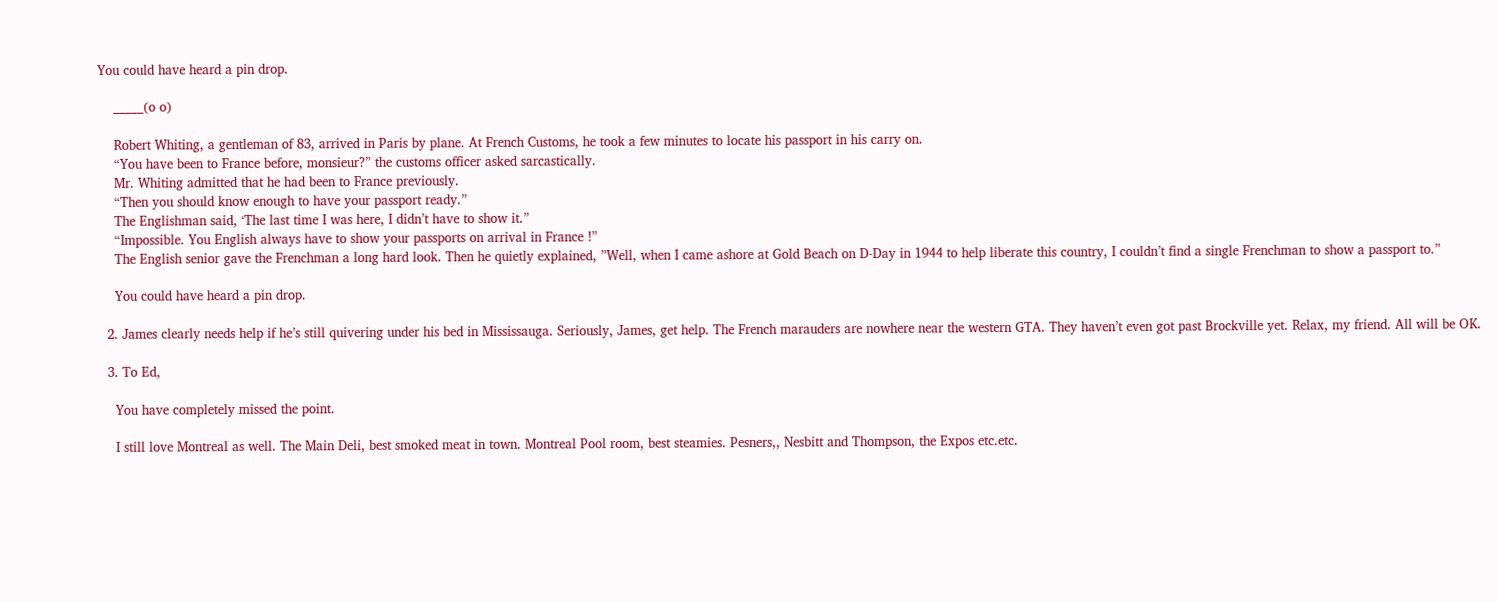You could have heard a pin drop.

    _____(o o)

    Robert Whiting, a gentleman of 83, arrived in Paris by plane. At French Customs, he took a few minutes to locate his passport in his carry on.
    “You have been to France before, monsieur?” the customs officer asked sarcastically.
    Mr. Whiting admitted that he had been to France previously.
    “Then you should know enough to have your passport ready.”
    The Englishman said, ‘The last time I was here, I didn’t have to show it.”
    “Impossible. You English always have to show your passports on arrival in France !”
    The English senior gave the Frenchman a long hard look. Then he quietly explained, ”Well, when I came ashore at Gold Beach on D-Day in 1944 to help liberate this country, I couldn’t find a single Frenchman to show a passport to.”

    You could have heard a pin drop.

  2. James clearly needs help if he’s still quivering under his bed in Mississauga. Seriously, James, get help. The French marauders are nowhere near the western GTA. They haven’t even got past Brockville yet. Relax, my friend. All will be OK.

  3. To Ed,

    You have completely missed the point.

    I still love Montreal as well. The Main Deli, best smoked meat in town. Montreal Pool room, best steamies. Pesners,, Nesbitt and Thompson, the Expos etc.etc.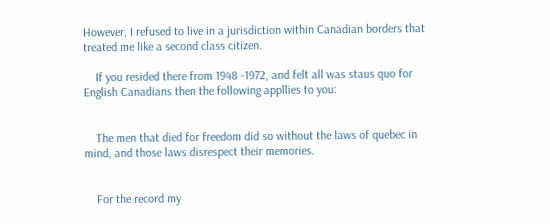However, I refused to live in a jurisdiction within Canadian borders that treated me like a second class citizen.

    If you resided there from 1948 -1972, and felt all was staus quo for English Canadians then the following appllies to you:


    The men that died for freedom did so without the laws of quebec in mind, and those laws disrespect their memories.


    For the record my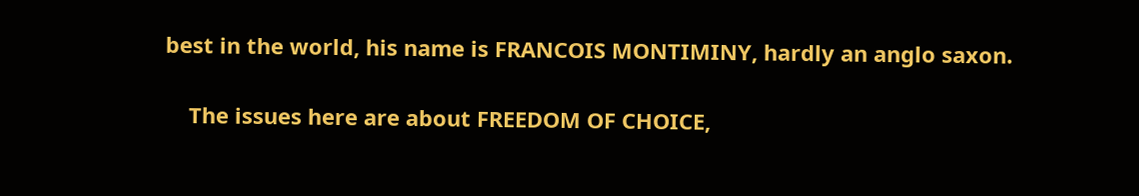best in the world, his name is FRANCOIS MONTIMINY, hardly an anglo saxon.

    The issues here are about FREEDOM OF CHOICE,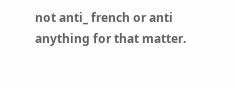not anti_ french or anti anything for that matter.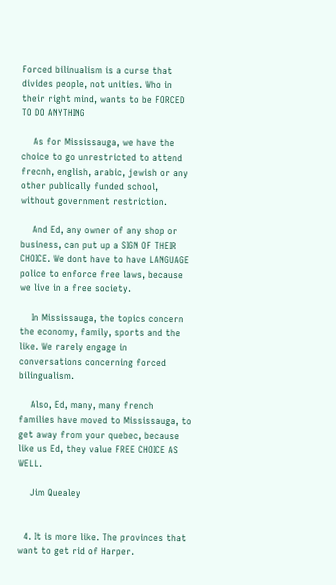Forced bilinualism is a curse that divides people, not unities. Who in their right mind, wants to be FORCED TO DO ANYTHING

    As for Mississauga, we have the choice to go unrestricted to attend frecnh, english, arabic, jewish or any other publically funded school, without government restriction.

    And Ed, any owner of any shop or business, can put up a SIGN OF THEIR CHOICE. We dont have to have LANGUAGE police to enforce free laws, because we live in a free society.

    In Mississauga, the topics concern the economy, family, sports and the like. We rarely engage in conversations concerning forced bilingualism.

    Also, Ed, many, many french families have moved to Mississauga, to get away from your quebec, because like us Ed, they value FREE CHOICE AS WELL.

    Jim Quealey


  4. It is more like. The provinces that want to get rid of Harper.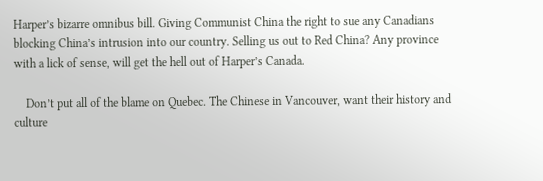Harper’s bizarre omnibus bill. Giving Communist China the right to sue any Canadians blocking China’s intrusion into our country. Selling us out to Red China? Any province with a lick of sense, will get the hell out of Harper’s Canada.

    Don’t put all of the blame on Quebec. The Chinese in Vancouver, want their history and culture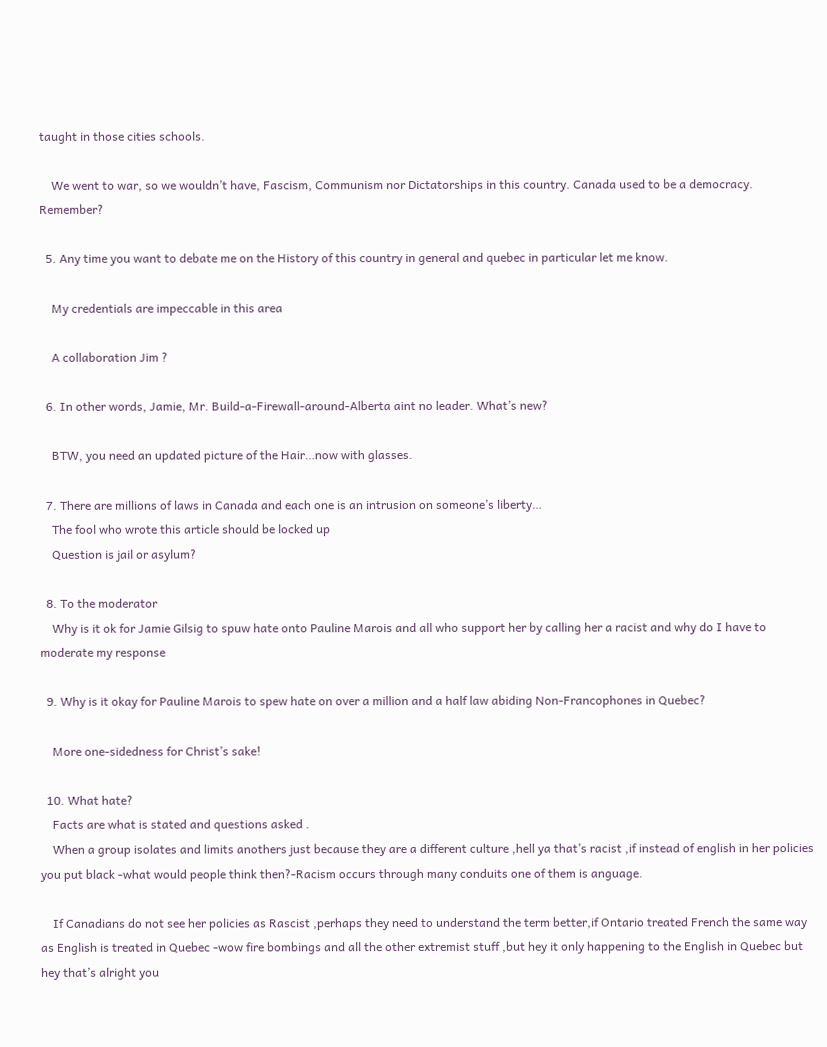taught in those cities schools.

    We went to war, so we wouldn’t have, Fascism, Communism nor Dictatorships in this country. Canada used to be a democracy. Remember?

  5. Any time you want to debate me on the History of this country in general and quebec in particular let me know.

    My credentials are impeccable in this area

    A collaboration Jim ?

  6. In other words, Jamie, Mr. Build-a-Firewall-around-Alberta aint no leader. What’s new?

    BTW, you need an updated picture of the Hair…now with glasses.

  7. There are millions of laws in Canada and each one is an intrusion on someone’s liberty…
    The fool who wrote this article should be locked up
    Question is jail or asylum?

  8. To the moderator
    Why is it ok for Jamie Gilsig to spuw hate onto Pauline Marois and all who support her by calling her a racist and why do I have to moderate my response

  9. Why is it okay for Pauline Marois to spew hate on over a million and a half law abiding Non-Francophones in Quebec?

    More one-sidedness for Christ’s sake!

  10. What hate?
    Facts are what is stated and questions asked .
    When a group isolates and limits anothers just because they are a different culture ,hell ya that’s racist ,if instead of english in her policies you put black -what would people think then?-Racism occurs through many conduits one of them is anguage.

    If Canadians do not see her policies as Rascist ,perhaps they need to understand the term better,if Ontario treated French the same way as English is treated in Quebec -wow fire bombings and all the other extremist stuff ,but hey it only happening to the English in Quebec but hey that’s alright you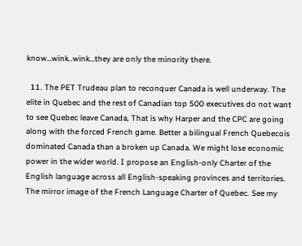know…wink..wink…they are only the minority there.

  11. The PET Trudeau plan to reconquer Canada is well underway. The elite in Quebec and the rest of Canadian top 500 executives do not want to see Quebec leave Canada, That is why Harper and the CPC are going along with the forced French game. Better a bilingual French Quebecois dominated Canada than a broken up Canada. We might lose economic power in the wider world. I propose an English-only Charter of the English language across all English-speaking provinces and territories. The mirror image of the French Language Charter of Quebec. See my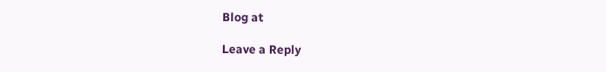Blog at

Leave a Reply